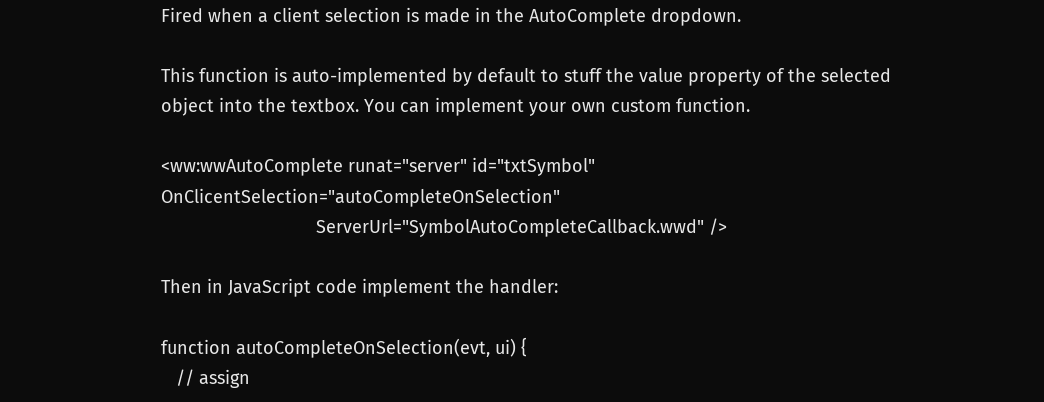Fired when a client selection is made in the AutoComplete dropdown.

This function is auto-implemented by default to stuff the value property of the selected object into the textbox. You can implement your own custom function.

<ww:wwAutoComplete runat="server" id="txtSymbol"  OnClicentSelection="autoCompleteOnSelection"
                               ServerUrl="SymbolAutoCompleteCallback.wwd" />

Then in JavaScript code implement the handler:

function autoCompleteOnSelection(evt, ui) {
   // assign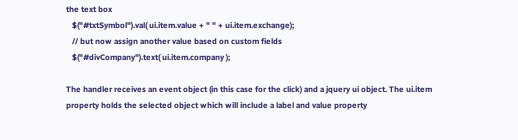the text box
   $("#txtSymbol").val( ui.item.value + " " + ui.item.exchange);
   // but now assign another value based on custom fields
   $("#divCompany").text( ui.item.company );

The handler receives an event object (in this case for the click) and a jquery ui object. The ui.item property holds the selected object which will include a label and value property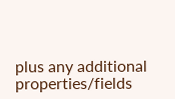plus any additional properties/fields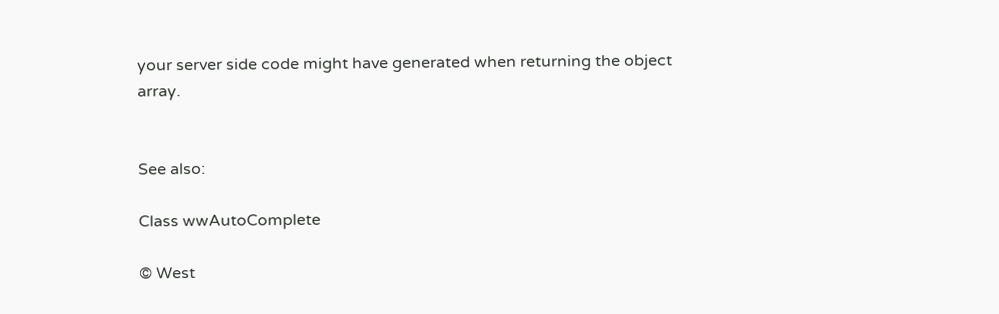your server side code might have generated when returning the object array.


See also:

Class wwAutoComplete

© West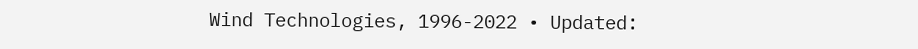Wind Technologies, 1996-2022 • Updated: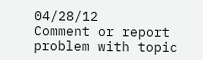04/28/12
Comment or report problem with topic